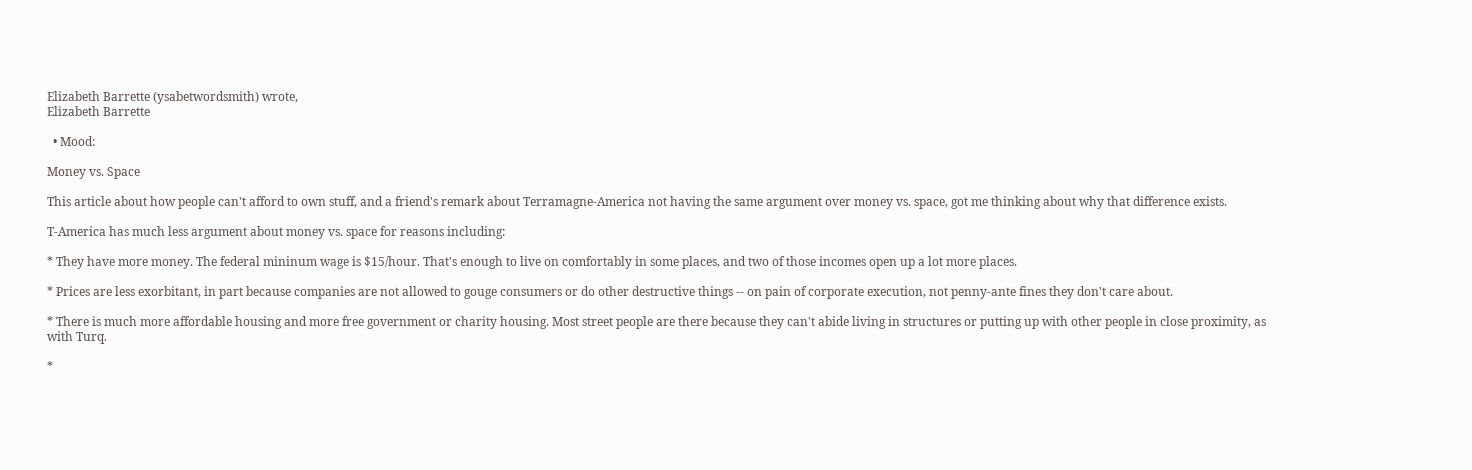Elizabeth Barrette (ysabetwordsmith) wrote,
Elizabeth Barrette

  • Mood:

Money vs. Space

This article about how people can't afford to own stuff, and a friend's remark about Terramagne-America not having the same argument over money vs. space, got me thinking about why that difference exists.

T-America has much less argument about money vs. space for reasons including:

* They have more money. The federal mininum wage is $15/hour. That's enough to live on comfortably in some places, and two of those incomes open up a lot more places.

* Prices are less exorbitant, in part because companies are not allowed to gouge consumers or do other destructive things -- on pain of corporate execution, not penny-ante fines they don't care about.

* There is much more affordable housing and more free government or charity housing. Most street people are there because they can't abide living in structures or putting up with other people in close proximity, as with Turq.

*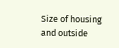Size of housing and outside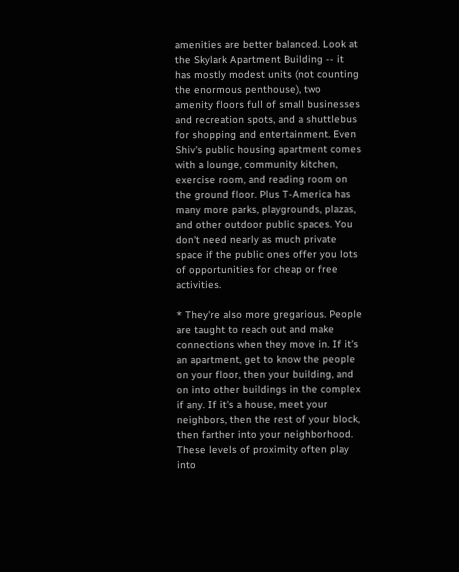amenities are better balanced. Look at the Skylark Apartment Building -- it has mostly modest units (not counting the enormous penthouse), two amenity floors full of small businesses and recreation spots, and a shuttlebus for shopping and entertainment. Even Shiv's public housing apartment comes with a lounge, community kitchen, exercise room, and reading room on the ground floor. Plus T-America has many more parks, playgrounds, plazas, and other outdoor public spaces. You don't need nearly as much private space if the public ones offer you lots of opportunities for cheap or free activities.

* They're also more gregarious. People are taught to reach out and make connections when they move in. If it's an apartment, get to know the people on your floor, then your building, and on into other buildings in the complex if any. If it's a house, meet your neighbors, then the rest of your block, then farther into your neighborhood. These levels of proximity often play into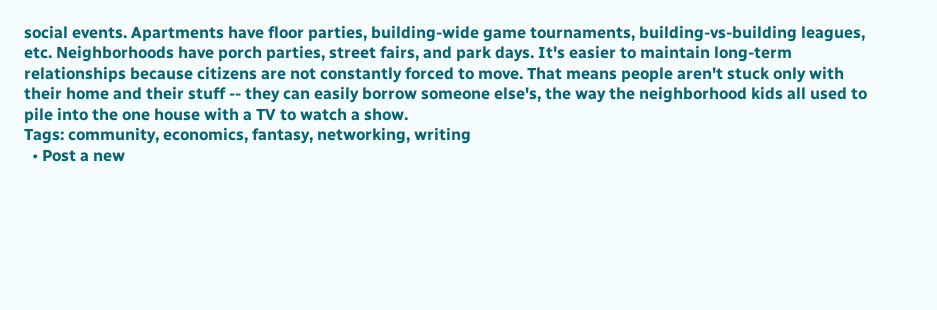social events. Apartments have floor parties, building-wide game tournaments, building-vs-building leagues, etc. Neighborhoods have porch parties, street fairs, and park days. It's easier to maintain long-term relationships because citizens are not constantly forced to move. That means people aren't stuck only with their home and their stuff -- they can easily borrow someone else's, the way the neighborhood kids all used to pile into the one house with a TV to watch a show.
Tags: community, economics, fantasy, networking, writing
  • Post a new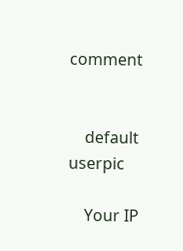comment


    default userpic

    Your IP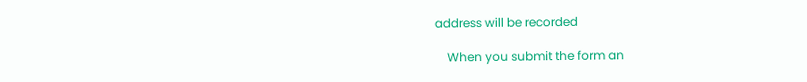address will be recorded

    When you submit the form an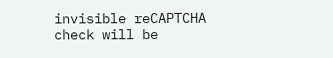invisible reCAPTCHA check will be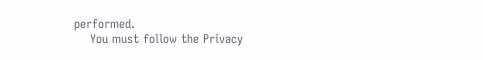performed.
    You must follow the Privacy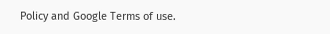Policy and Google Terms of use.